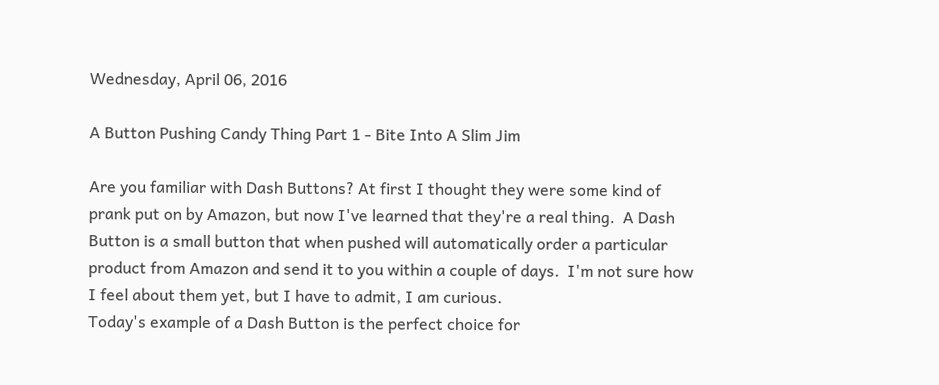Wednesday, April 06, 2016

A Button Pushing Candy Thing Part 1 - Bite Into A Slim Jim

Are you familiar with Dash Buttons? At first I thought they were some kind of prank put on by Amazon, but now I've learned that they're a real thing.  A Dash Button is a small button that when pushed will automatically order a particular product from Amazon and send it to you within a couple of days.  I'm not sure how I feel about them yet, but I have to admit, I am curious.
Today's example of a Dash Button is the perfect choice for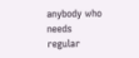anybody who needs regular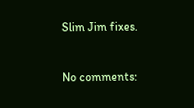Slim Jim fixes.


No comments: